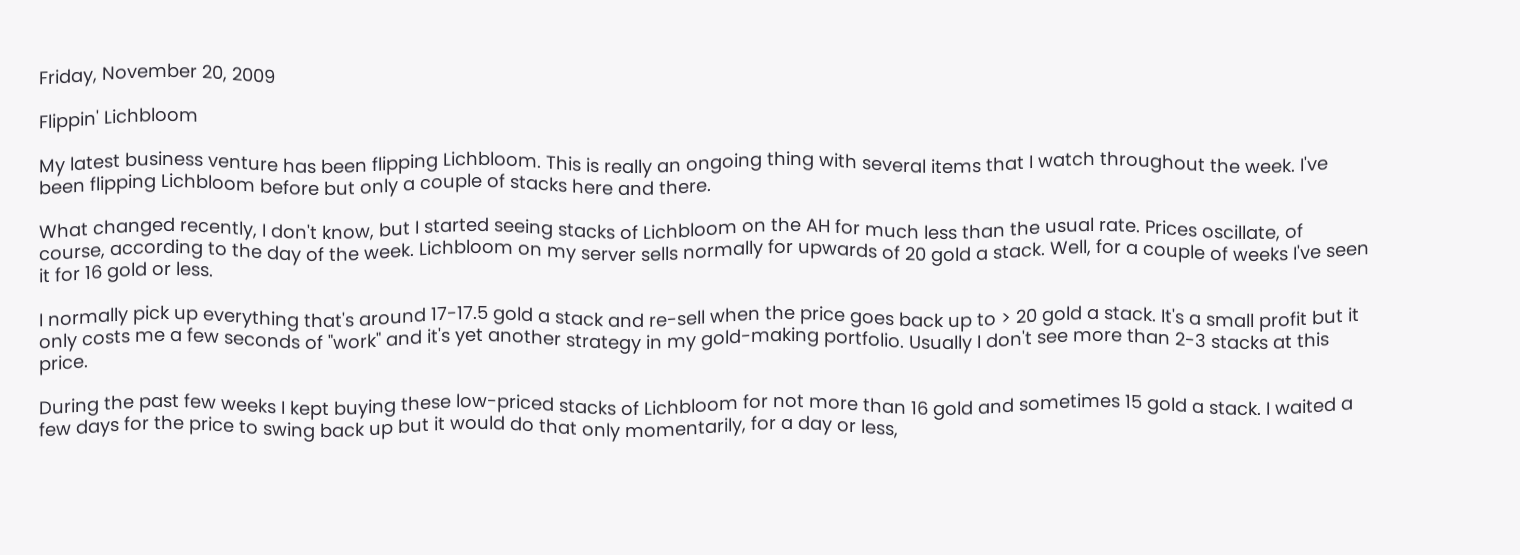Friday, November 20, 2009

Flippin' Lichbloom

My latest business venture has been flipping Lichbloom. This is really an ongoing thing with several items that I watch throughout the week. I've been flipping Lichbloom before but only a couple of stacks here and there.

What changed recently, I don't know, but I started seeing stacks of Lichbloom on the AH for much less than the usual rate. Prices oscillate, of course, according to the day of the week. Lichbloom on my server sells normally for upwards of 20 gold a stack. Well, for a couple of weeks I've seen it for 16 gold or less.

I normally pick up everything that's around 17-17.5 gold a stack and re-sell when the price goes back up to > 20 gold a stack. It's a small profit but it only costs me a few seconds of "work" and it's yet another strategy in my gold-making portfolio. Usually I don't see more than 2-3 stacks at this price.

During the past few weeks I kept buying these low-priced stacks of Lichbloom for not more than 16 gold and sometimes 15 gold a stack. I waited a few days for the price to swing back up but it would do that only momentarily, for a day or less,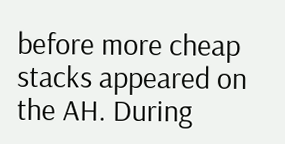before more cheap stacks appeared on the AH. During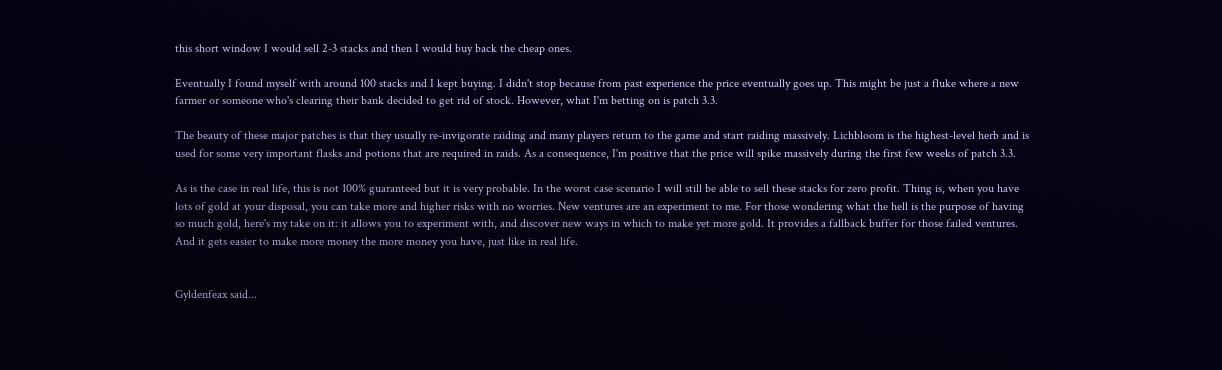this short window I would sell 2-3 stacks and then I would buy back the cheap ones.

Eventually I found myself with around 100 stacks and I kept buying. I didn't stop because from past experience the price eventually goes up. This might be just a fluke where a new farmer or someone who's clearing their bank decided to get rid of stock. However, what I'm betting on is patch 3.3.

The beauty of these major patches is that they usually re-invigorate raiding and many players return to the game and start raiding massively. Lichbloom is the highest-level herb and is used for some very important flasks and potions that are required in raids. As a consequence, I'm positive that the price will spike massively during the first few weeks of patch 3.3.

As is the case in real life, this is not 100% guaranteed but it is very probable. In the worst case scenario I will still be able to sell these stacks for zero profit. Thing is, when you have lots of gold at your disposal, you can take more and higher risks with no worries. New ventures are an experiment to me. For those wondering what the hell is the purpose of having so much gold, here's my take on it: it allows you to experiment with, and discover new ways in which to make yet more gold. It provides a fallback buffer for those failed ventures. And it gets easier to make more money the more money you have, just like in real life.


Gyldenfeax said...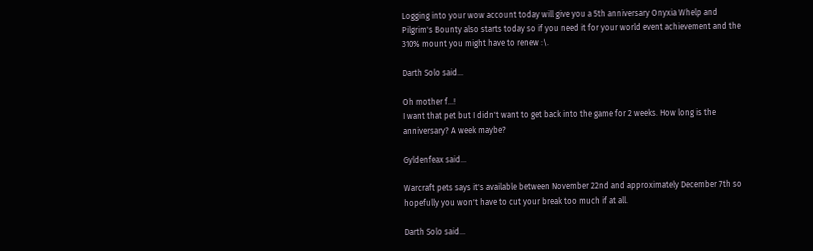Logging into your wow account today will give you a 5th anniversary Onyxia Whelp and Pilgrim's Bounty also starts today so if you need it for your world event achievement and the 310% mount you might have to renew :\.

Darth Solo said...

Oh mother f...!
I want that pet but I didn't want to get back into the game for 2 weeks. How long is the anniversary? A week maybe?

Gyldenfeax said...

Warcraft pets says it's available between November 22nd and approximately December 7th so hopefully you won't have to cut your break too much if at all.

Darth Solo said...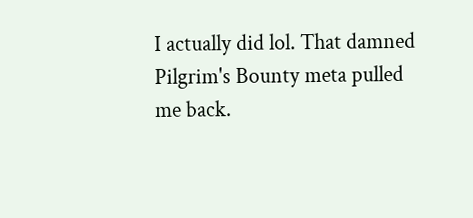I actually did lol. That damned Pilgrim's Bounty meta pulled me back.